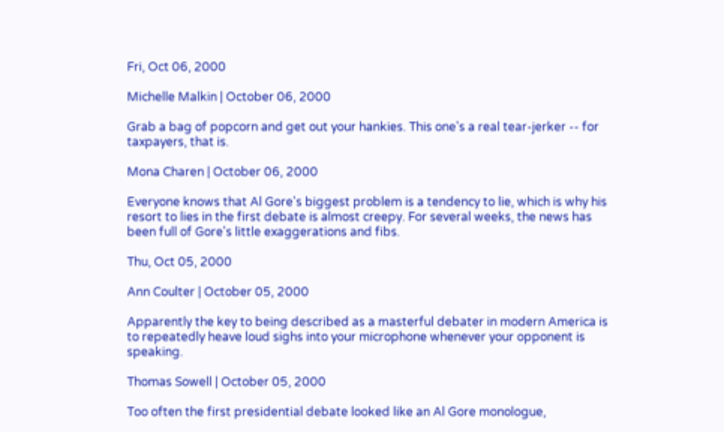Fri, Oct 06, 2000

Michelle Malkin | October 06, 2000

Grab a bag of popcorn and get out your hankies. This one's a real tear-jerker -- for taxpayers, that is.

Mona Charen | October 06, 2000

Everyone knows that Al Gore's biggest problem is a tendency to lie, which is why his resort to lies in the first debate is almost creepy. For several weeks, the news has been full of Gore's little exaggerations and fibs.

Thu, Oct 05, 2000

Ann Coulter | October 05, 2000

Apparently the key to being described as a masterful debater in modern America is to repeatedly heave loud sighs into your microphone whenever your opponent is speaking.

Thomas Sowell | October 05, 2000

Too often the first presidential debate looked like an Al Gore monologue,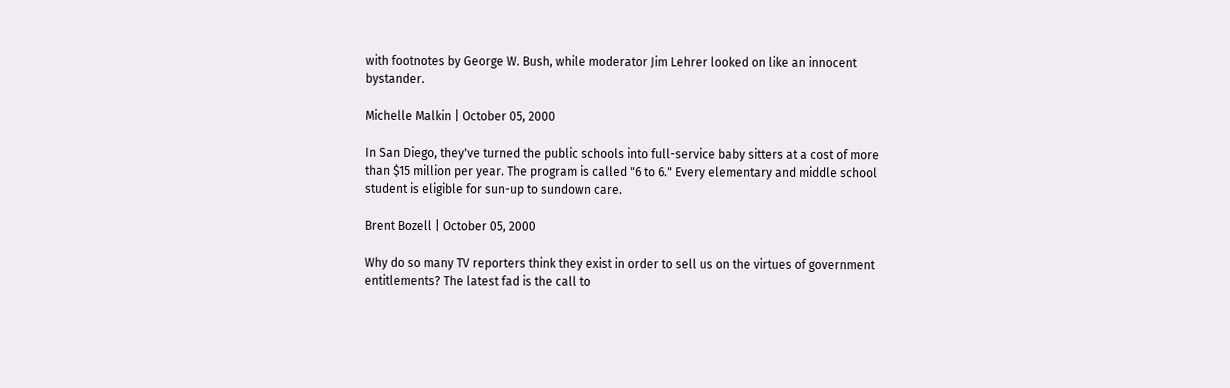with footnotes by George W. Bush, while moderator Jim Lehrer looked on like an innocent bystander.

Michelle Malkin | October 05, 2000

In San Diego, they've turned the public schools into full-service baby sitters at a cost of more than $15 million per year. The program is called "6 to 6." Every elementary and middle school student is eligible for sun-up to sundown care.

Brent Bozell | October 05, 2000

Why do so many TV reporters think they exist in order to sell us on the virtues of government entitlements? The latest fad is the call to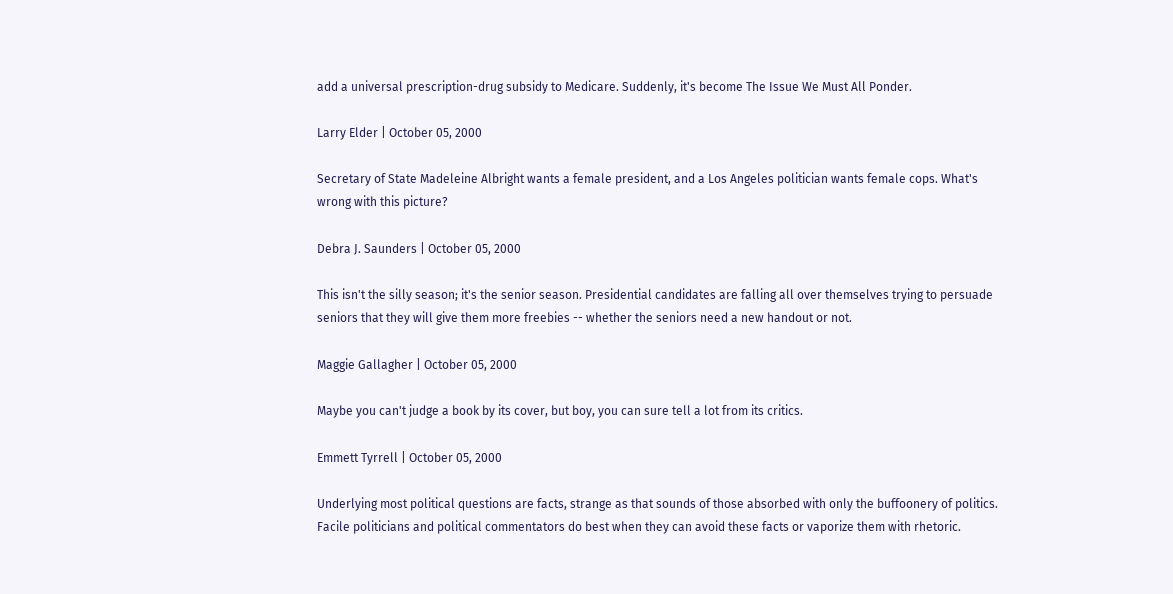add a universal prescription-drug subsidy to Medicare. Suddenly, it's become The Issue We Must All Ponder.

Larry Elder | October 05, 2000

Secretary of State Madeleine Albright wants a female president, and a Los Angeles politician wants female cops. What's wrong with this picture?

Debra J. Saunders | October 05, 2000

This isn't the silly season; it's the senior season. Presidential candidates are falling all over themselves trying to persuade seniors that they will give them more freebies -- whether the seniors need a new handout or not.

Maggie Gallagher | October 05, 2000

Maybe you can't judge a book by its cover, but boy, you can sure tell a lot from its critics.

Emmett Tyrrell | October 05, 2000

Underlying most political questions are facts, strange as that sounds of those absorbed with only the buffoonery of politics. Facile politicians and political commentators do best when they can avoid these facts or vaporize them with rhetoric.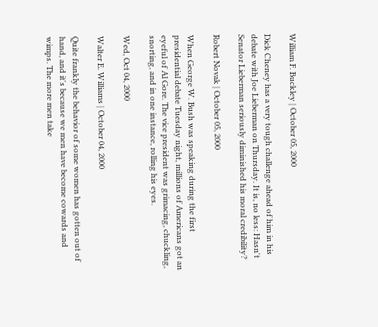William F. Buckley | October 05, 2000

Dick Cheney has a very tough challenge ahead of him in his debate with Joe Lieberman on Thursday. It is, no less: Hasn't Senator Lieberman seriously diminished his moral credibility?

Robert Novak | October 05, 2000

When George W. Bush was speaking during the first presidential debate Tuesday night, millions of Americans got an eyeful of Al Gore. The vice president was grimacing, chuckling, snorting, and in one instance, rolling his eyes.

Wed, Oct 04, 2000

Walter E. Williams | October 04, 2000

Quite frankly the behavior of some women has gotten out of hand, and it's because we men have become cowards and wimps. The more men take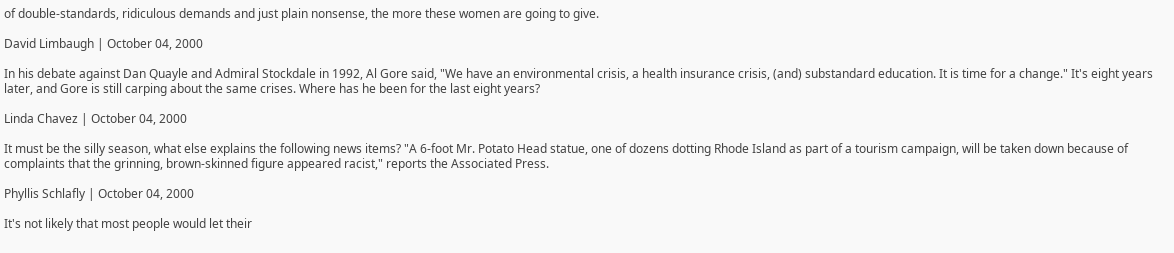of double-standards, ridiculous demands and just plain nonsense, the more these women are going to give.

David Limbaugh | October 04, 2000

In his debate against Dan Quayle and Admiral Stockdale in 1992, Al Gore said, "We have an environmental crisis, a health insurance crisis, (and) substandard education. It is time for a change." It's eight years later, and Gore is still carping about the same crises. Where has he been for the last eight years?

Linda Chavez | October 04, 2000

It must be the silly season, what else explains the following news items? "A 6-foot Mr. Potato Head statue, one of dozens dotting Rhode Island as part of a tourism campaign, will be taken down because of complaints that the grinning, brown-skinned figure appeared racist," reports the Associated Press.

Phyllis Schlafly | October 04, 2000

It's not likely that most people would let their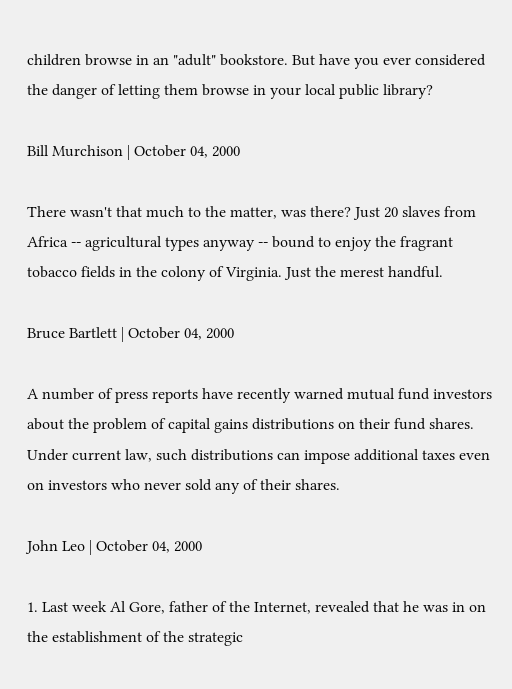children browse in an "adult" bookstore. But have you ever considered the danger of letting them browse in your local public library?

Bill Murchison | October 04, 2000

There wasn't that much to the matter, was there? Just 20 slaves from Africa -- agricultural types anyway -- bound to enjoy the fragrant tobacco fields in the colony of Virginia. Just the merest handful.

Bruce Bartlett | October 04, 2000

A number of press reports have recently warned mutual fund investors about the problem of capital gains distributions on their fund shares. Under current law, such distributions can impose additional taxes even on investors who never sold any of their shares.

John Leo | October 04, 2000

1. Last week Al Gore, father of the Internet, revealed that he was in on the establishment of the strategic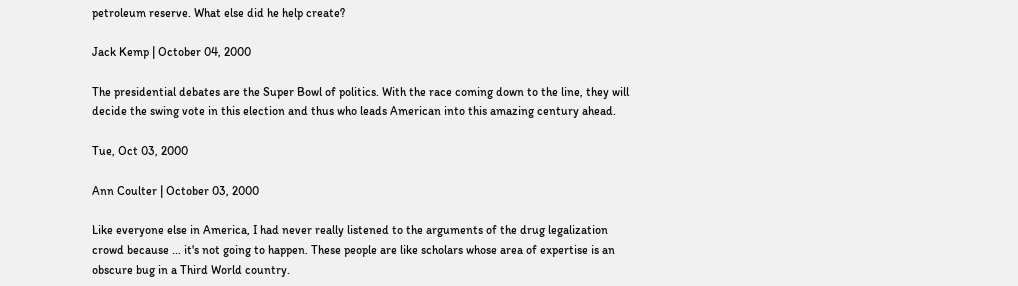petroleum reserve. What else did he help create?

Jack Kemp | October 04, 2000

The presidential debates are the Super Bowl of politics. With the race coming down to the line, they will decide the swing vote in this election and thus who leads American into this amazing century ahead.

Tue, Oct 03, 2000

Ann Coulter | October 03, 2000

Like everyone else in America, I had never really listened to the arguments of the drug legalization crowd because ... it's not going to happen. These people are like scholars whose area of expertise is an obscure bug in a Third World country.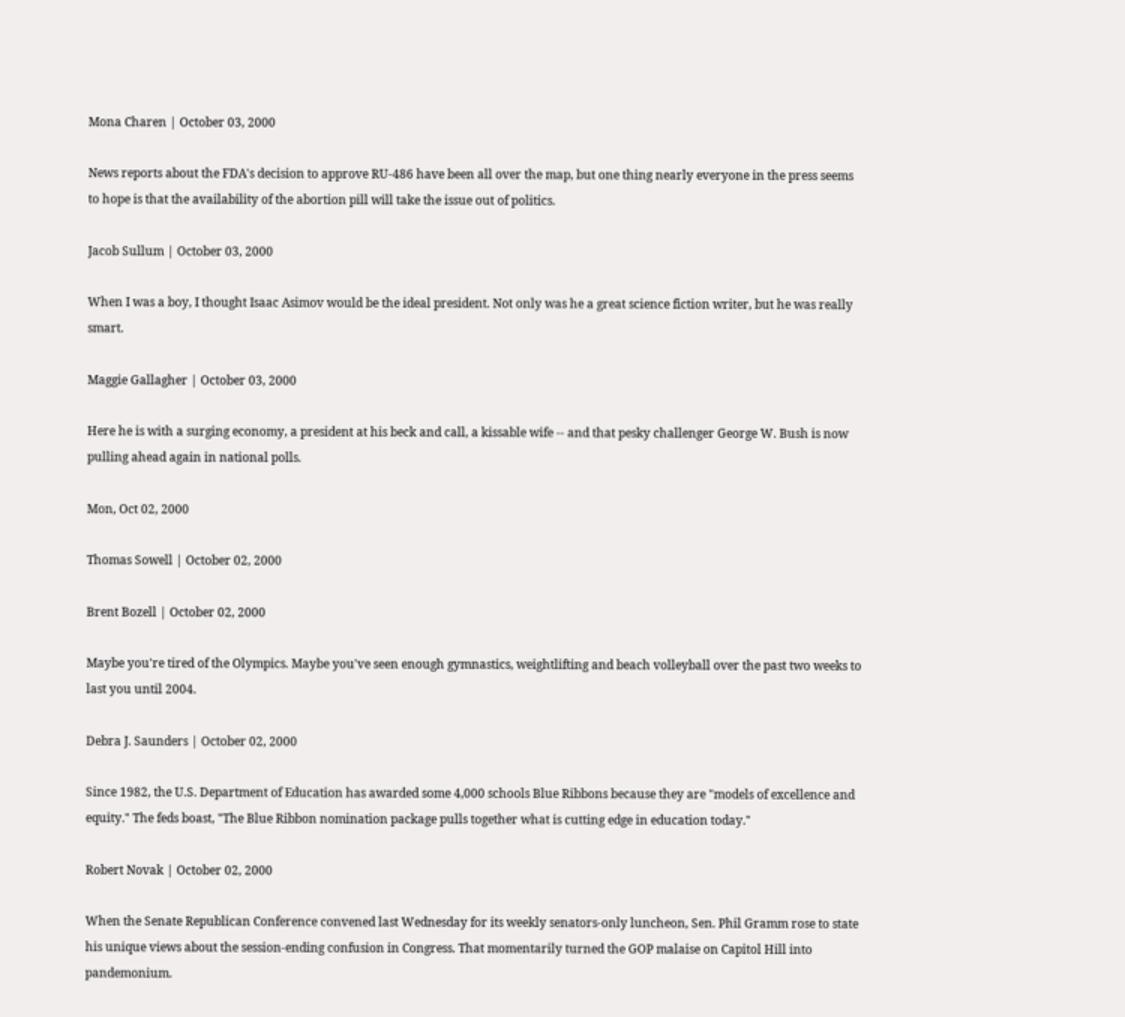Mona Charen | October 03, 2000

News reports about the FDA's decision to approve RU-486 have been all over the map, but one thing nearly everyone in the press seems to hope is that the availability of the abortion pill will take the issue out of politics.

Jacob Sullum | October 03, 2000

When I was a boy, I thought Isaac Asimov would be the ideal president. Not only was he a great science fiction writer, but he was really smart.

Maggie Gallagher | October 03, 2000

Here he is with a surging economy, a president at his beck and call, a kissable wife -- and that pesky challenger George W. Bush is now pulling ahead again in national polls.

Mon, Oct 02, 2000

Thomas Sowell | October 02, 2000

Brent Bozell | October 02, 2000

Maybe you're tired of the Olympics. Maybe you've seen enough gymnastics, weightlifting and beach volleyball over the past two weeks to last you until 2004.

Debra J. Saunders | October 02, 2000

Since 1982, the U.S. Department of Education has awarded some 4,000 schools Blue Ribbons because they are "models of excellence and equity." The feds boast, "The Blue Ribbon nomination package pulls together what is cutting edge in education today."

Robert Novak | October 02, 2000

When the Senate Republican Conference convened last Wednesday for its weekly senators-only luncheon, Sen. Phil Gramm rose to state his unique views about the session-ending confusion in Congress. That momentarily turned the GOP malaise on Capitol Hill into pandemonium.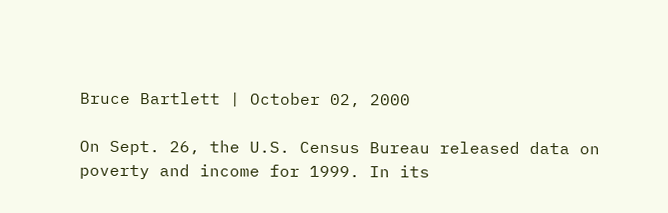Bruce Bartlett | October 02, 2000

On Sept. 26, the U.S. Census Bureau released data on poverty and income for 1999. In its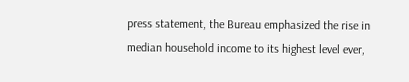press statement, the Bureau emphasized the rise in median household income to its highest level ever,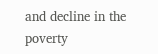and decline in the poverty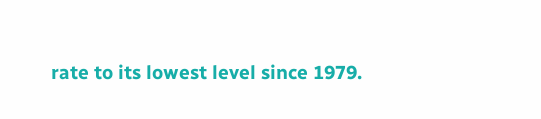rate to its lowest level since 1979.